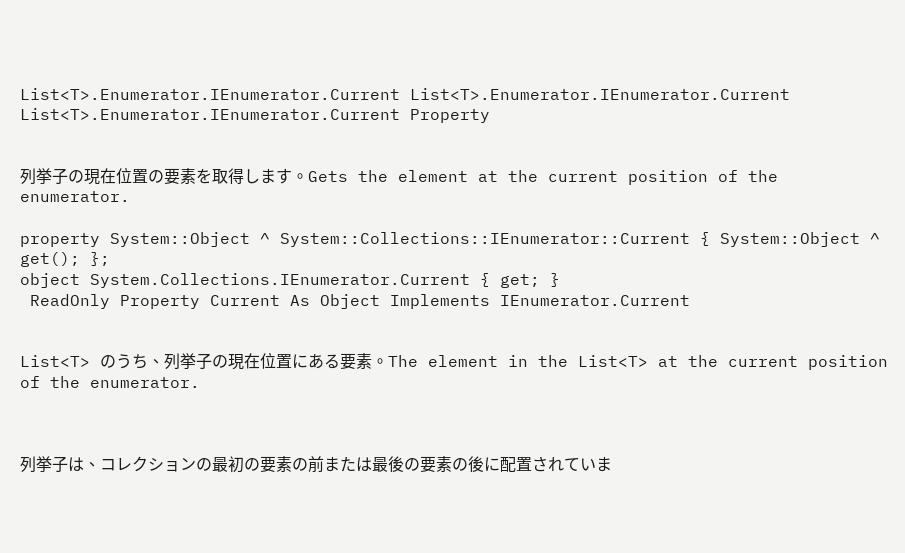List<T>.Enumerator.IEnumerator.Current List<T>.Enumerator.IEnumerator.Current List<T>.Enumerator.IEnumerator.Current Property


列挙子の現在位置の要素を取得します。Gets the element at the current position of the enumerator.

property System::Object ^ System::Collections::IEnumerator::Current { System::Object ^ get(); };
object System.Collections.IEnumerator.Current { get; }
 ReadOnly Property Current As Object Implements IEnumerator.Current


List<T> のうち、列挙子の現在位置にある要素。The element in the List<T> at the current position of the enumerator.



列挙子は、コレクションの最初の要素の前または最後の要素の後に配置されていま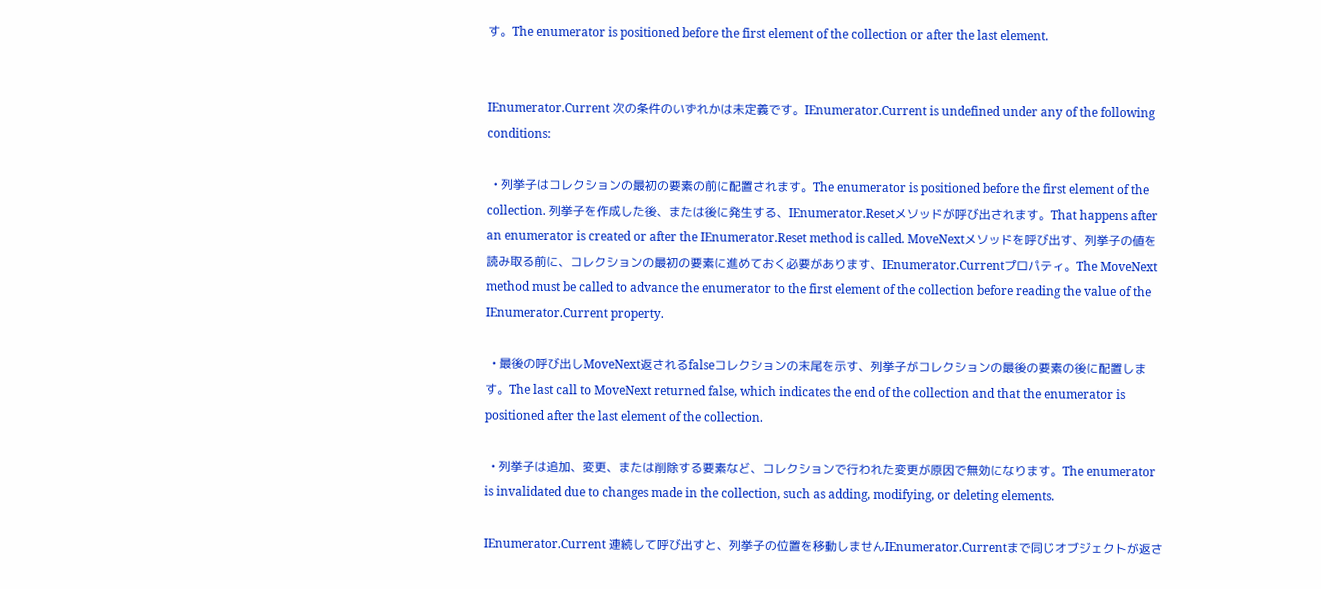す。The enumerator is positioned before the first element of the collection or after the last element.


IEnumerator.Current 次の条件のいずれかは未定義です。IEnumerator.Current is undefined under any of the following conditions:

  • 列挙子はコレクションの最初の要素の前に配置されます。The enumerator is positioned before the first element of the collection. 列挙子を作成した後、または後に発生する、IEnumerator.Resetメソッドが呼び出されます。That happens after an enumerator is created or after the IEnumerator.Reset method is called. MoveNextメソッドを呼び出す、列挙子の値を読み取る前に、コレクションの最初の要素に進めておく必要があります、IEnumerator.Currentプロパティ。The MoveNext method must be called to advance the enumerator to the first element of the collection before reading the value of the IEnumerator.Current property.

  • 最後の呼び出しMoveNext返されるfalseコレクションの末尾を示す、列挙子がコレクションの最後の要素の後に配置します。The last call to MoveNext returned false, which indicates the end of the collection and that the enumerator is positioned after the last element of the collection.

  • 列挙子は追加、変更、または削除する要素など、コレクションで行われた変更が原因で無効になります。The enumerator is invalidated due to changes made in the collection, such as adding, modifying, or deleting elements.

IEnumerator.Current 連続して呼び出すと、列挙子の位置を移動しませんIEnumerator.Currentまで同じオブジェクトが返さ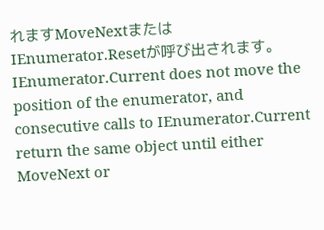れますMoveNextまたはIEnumerator.Resetが呼び出されます。IEnumerator.Current does not move the position of the enumerator, and consecutive calls to IEnumerator.Current return the same object until either MoveNext or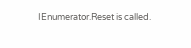IEnumerator.Reset is called.